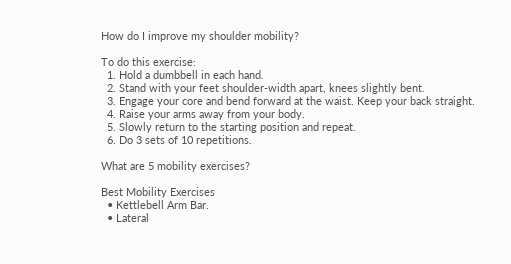How do I improve my shoulder mobility?

To do this exercise:
  1. Hold a dumbbell in each hand.
  2. Stand with your feet shoulder-width apart, knees slightly bent.
  3. Engage your core and bend forward at the waist. Keep your back straight.
  4. Raise your arms away from your body.
  5. Slowly return to the starting position and repeat.
  6. Do 3 sets of 10 repetitions.

What are 5 mobility exercises?

Best Mobility Exercises
  • Kettlebell Arm Bar.
  • Lateral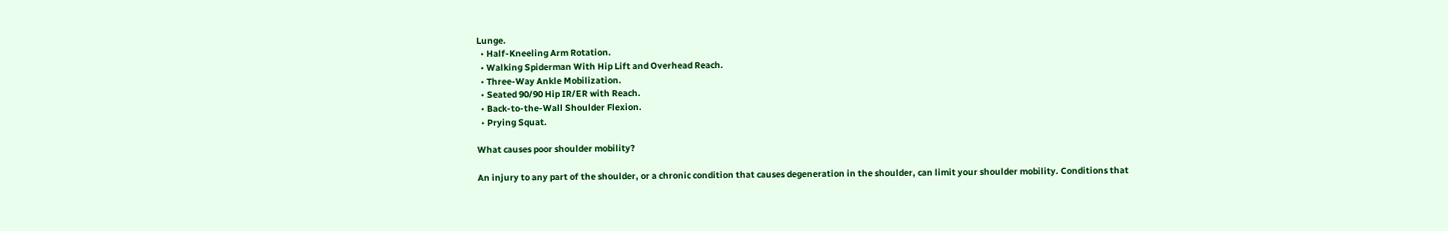Lunge.
  • Half-Kneeling Arm Rotation.
  • Walking Spiderman With Hip Lift and Overhead Reach.
  • Three-Way Ankle Mobilization.
  • Seated 90/90 Hip IR/ER with Reach.
  • Back-to-the-Wall Shoulder Flexion.
  • Prying Squat.

What causes poor shoulder mobility?

An injury to any part of the shoulder, or a chronic condition that causes degeneration in the shoulder, can limit your shoulder mobility. Conditions that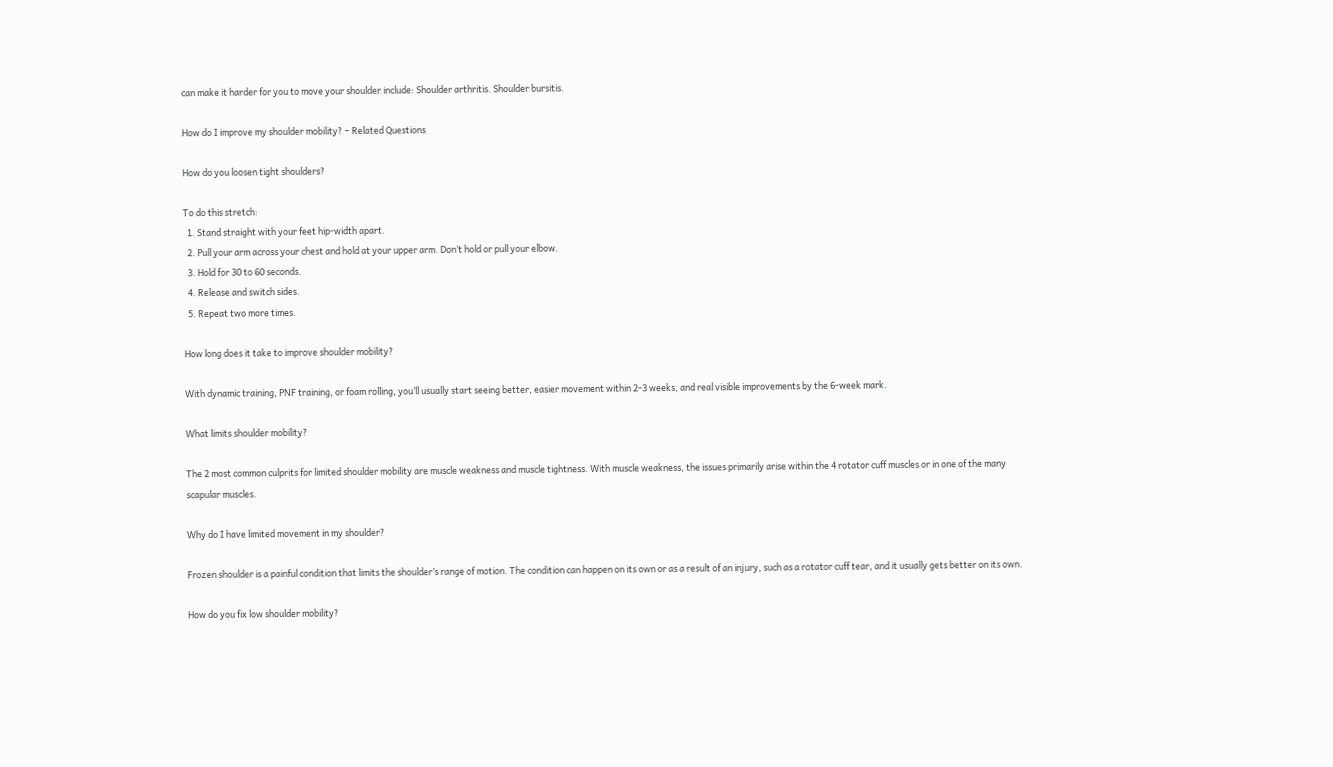can make it harder for you to move your shoulder include: Shoulder arthritis. Shoulder bursitis.

How do I improve my shoulder mobility? – Related Questions

How do you loosen tight shoulders?

To do this stretch:
  1. Stand straight with your feet hip-width apart.
  2. Pull your arm across your chest and hold at your upper arm. Don’t hold or pull your elbow.
  3. Hold for 30 to 60 seconds.
  4. Release and switch sides.
  5. Repeat two more times.

How long does it take to improve shoulder mobility?

With dynamic training, PNF training, or foam rolling, you’ll usually start seeing better, easier movement within 2-3 weeks, and real visible improvements by the 6-week mark.

What limits shoulder mobility?

The 2 most common culprits for limited shoulder mobility are muscle weakness and muscle tightness. With muscle weakness, the issues primarily arise within the 4 rotator cuff muscles or in one of the many scapular muscles.

Why do I have limited movement in my shoulder?

Frozen shoulder is a painful condition that limits the shoulder’s range of motion. The condition can happen on its own or as a result of an injury, such as a rotator cuff tear, and it usually gets better on its own.

How do you fix low shoulder mobility?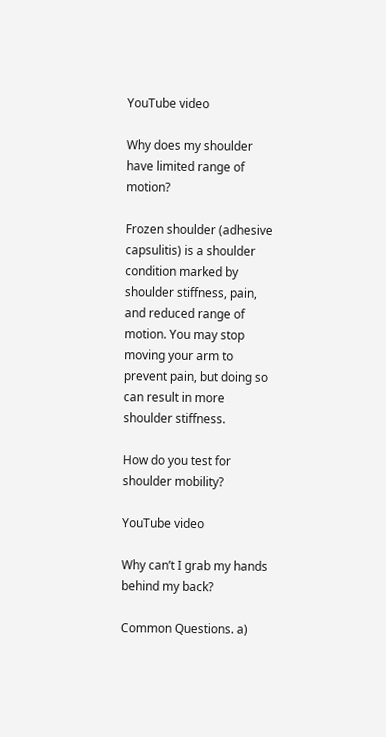YouTube video

Why does my shoulder have limited range of motion?

Frozen shoulder (adhesive capsulitis) is a shoulder condition marked by shoulder stiffness, pain, and reduced range of motion. You may stop moving your arm to prevent pain, but doing so can result in more shoulder stiffness.

How do you test for shoulder mobility?

YouTube video

Why can’t I grab my hands behind my back?

Common Questions. a)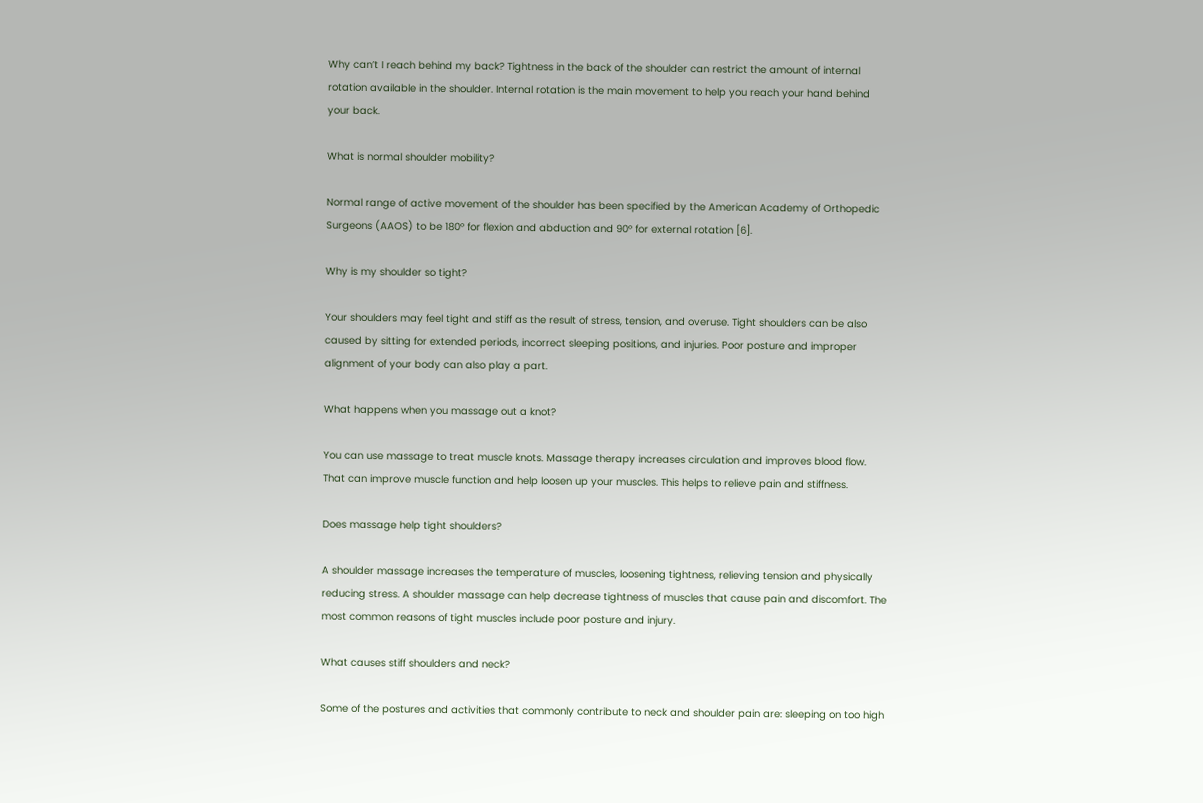Why can’t I reach behind my back? Tightness in the back of the shoulder can restrict the amount of internal rotation available in the shoulder. Internal rotation is the main movement to help you reach your hand behind your back.

What is normal shoulder mobility?

Normal range of active movement of the shoulder has been specified by the American Academy of Orthopedic Surgeons (AAOS) to be 180° for flexion and abduction and 90° for external rotation [6].

Why is my shoulder so tight?

Your shoulders may feel tight and stiff as the result of stress, tension, and overuse. Tight shoulders can be also caused by sitting for extended periods, incorrect sleeping positions, and injuries. Poor posture and improper alignment of your body can also play a part.

What happens when you massage out a knot?

You can use massage to treat muscle knots. Massage therapy increases circulation and improves blood flow. That can improve muscle function and help loosen up your muscles. This helps to relieve pain and stiffness.

Does massage help tight shoulders?

A shoulder massage increases the temperature of muscles, loosening tightness, relieving tension and physically reducing stress. A shoulder massage can help decrease tightness of muscles that cause pain and discomfort. The most common reasons of tight muscles include poor posture and injury.

What causes stiff shoulders and neck?

Some of the postures and activities that commonly contribute to neck and shoulder pain are: sleeping on too high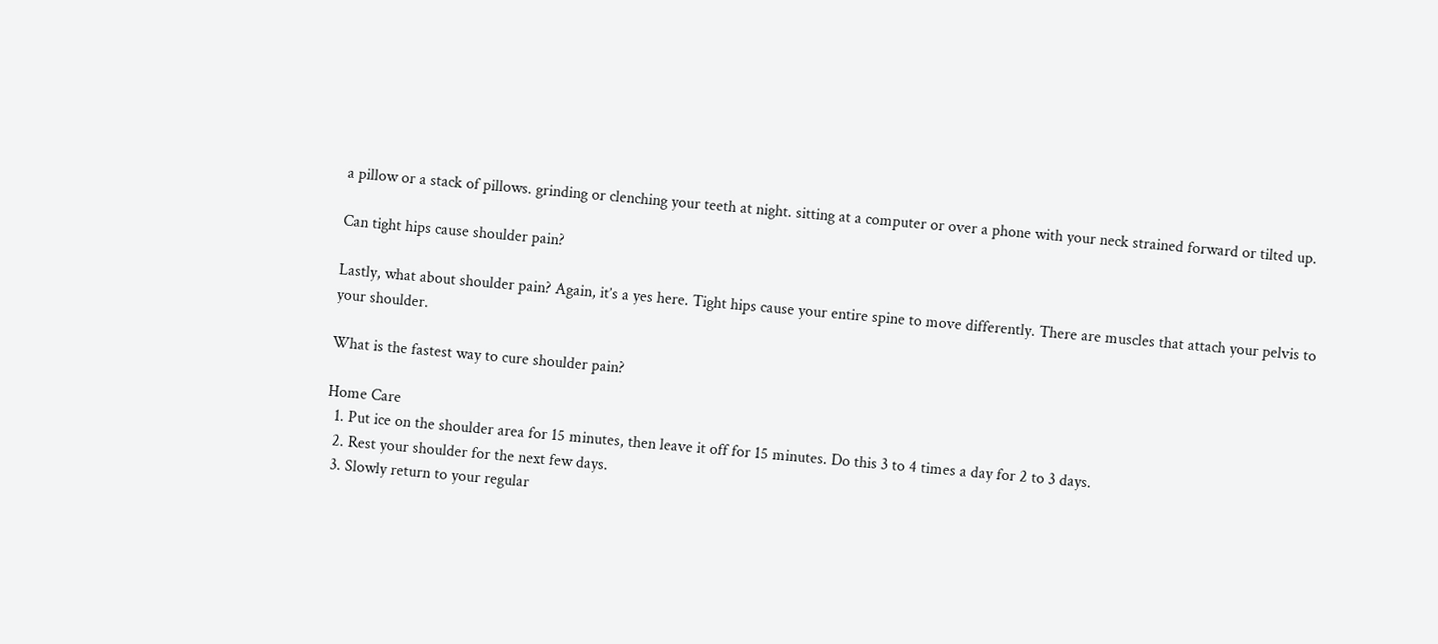a pillow or a stack of pillows. grinding or clenching your teeth at night. sitting at a computer or over a phone with your neck strained forward or tilted up.

Can tight hips cause shoulder pain?

Lastly, what about shoulder pain? Again, it’s a yes here. Tight hips cause your entire spine to move differently. There are muscles that attach your pelvis to your shoulder.

What is the fastest way to cure shoulder pain?

Home Care
  1. Put ice on the shoulder area for 15 minutes, then leave it off for 15 minutes. Do this 3 to 4 times a day for 2 to 3 days.
  2. Rest your shoulder for the next few days.
  3. Slowly return to your regular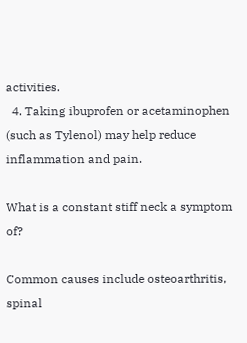activities.
  4. Taking ibuprofen or acetaminophen (such as Tylenol) may help reduce inflammation and pain.

What is a constant stiff neck a symptom of?

Common causes include osteoarthritis, spinal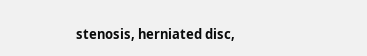stenosis, herniated disc,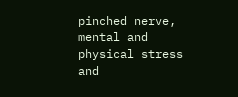pinched nerve, mental and physical stress and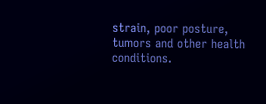strain, poor posture, tumors and other health conditions.